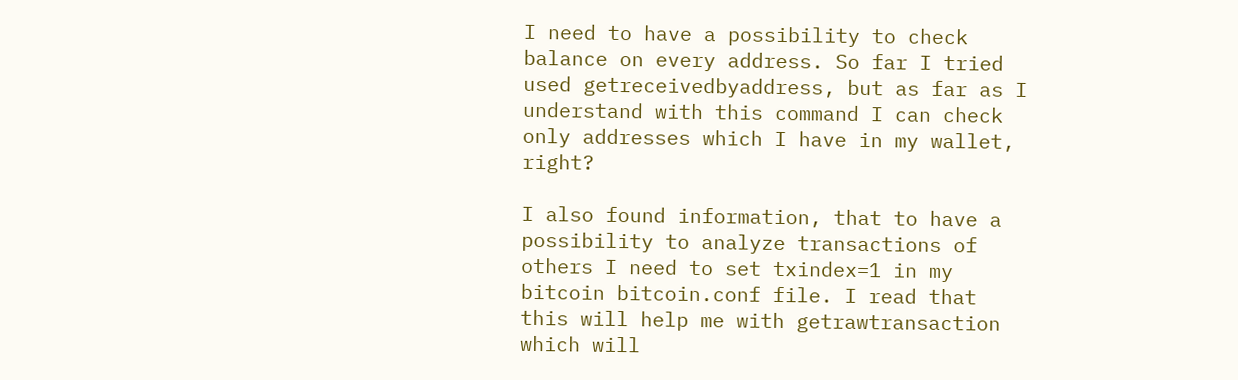I need to have a possibility to check balance on every address. So far I tried used getreceivedbyaddress, but as far as I understand with this command I can check only addresses which I have in my wallet, right?

I also found information, that to have a possibility to analyze transactions of others I need to set txindex=1 in my bitcoin bitcoin.conf file. I read that this will help me with getrawtransaction which will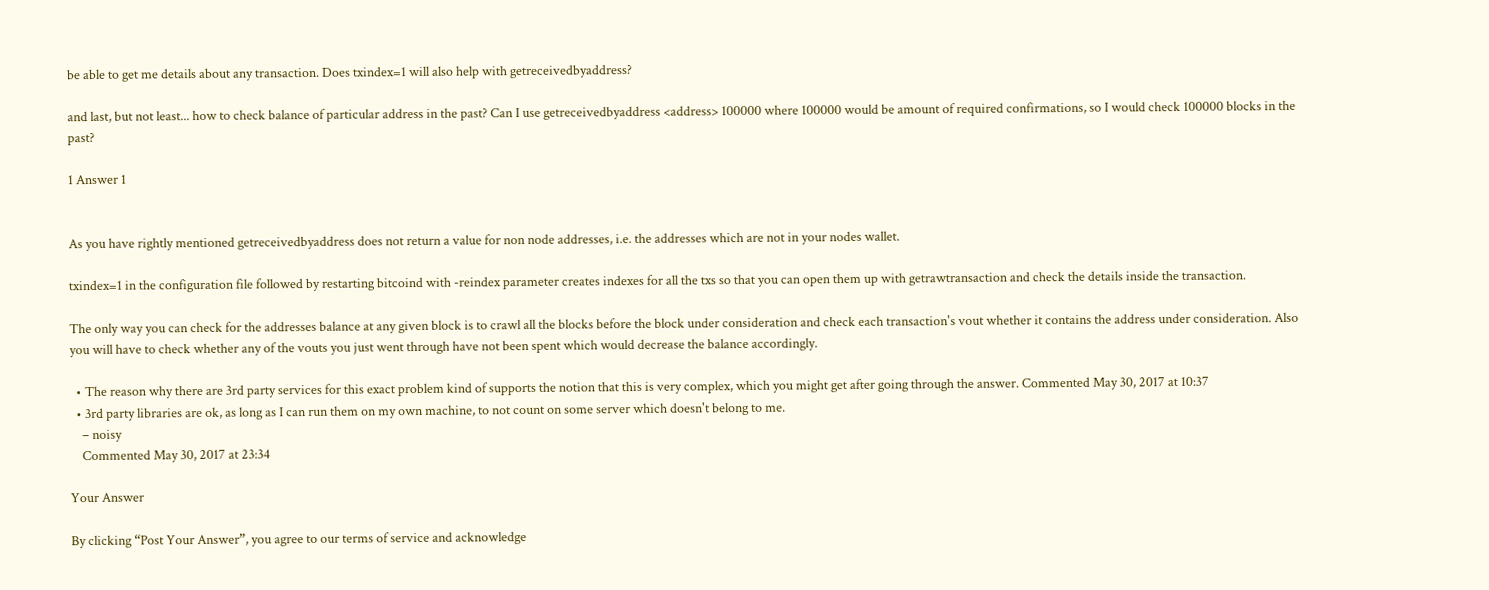be able to get me details about any transaction. Does txindex=1 will also help with getreceivedbyaddress?

and last, but not least... how to check balance of particular address in the past? Can I use getreceivedbyaddress <address> 100000 where 100000 would be amount of required confirmations, so I would check 100000 blocks in the past?

1 Answer 1


As you have rightly mentioned getreceivedbyaddress does not return a value for non node addresses, i.e. the addresses which are not in your nodes wallet.

txindex=1 in the configuration file followed by restarting bitcoind with -reindex parameter creates indexes for all the txs so that you can open them up with getrawtransaction and check the details inside the transaction.

The only way you can check for the addresses balance at any given block is to crawl all the blocks before the block under consideration and check each transaction's vout whether it contains the address under consideration. Also you will have to check whether any of the vouts you just went through have not been spent which would decrease the balance accordingly.

  • The reason why there are 3rd party services for this exact problem kind of supports the notion that this is very complex, which you might get after going through the answer. Commented May 30, 2017 at 10:37
  • 3rd party libraries are ok, as long as I can run them on my own machine, to not count on some server which doesn't belong to me.
    – noisy
    Commented May 30, 2017 at 23:34

Your Answer

By clicking “Post Your Answer”, you agree to our terms of service and acknowledge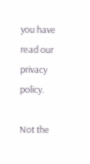you have read our privacy policy.

Not the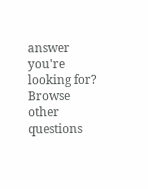answer you're looking for? Browse other questions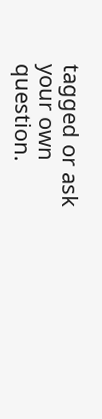tagged or ask your own question.